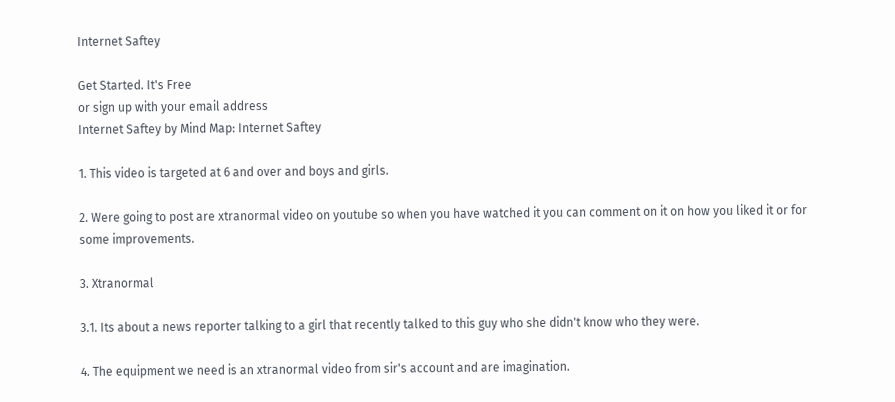Internet Saftey

Get Started. It's Free
or sign up with your email address
Internet Saftey by Mind Map: Internet Saftey

1. This video is targeted at 6 and over and boys and girls.

2. Were going to post are xtranormal video on youtube so when you have watched it you can comment on it on how you liked it or for some improvements.

3. Xtranormal

3.1. Its about a news reporter talking to a girl that recently talked to this guy who she didn't know who they were.

4. The equipment we need is an xtranormal video from sir's account and are imagination.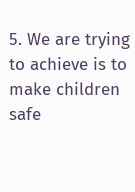5. We are trying to achieve is to make children safe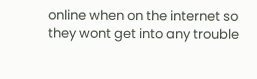online when on the internet so they wont get into any trouble